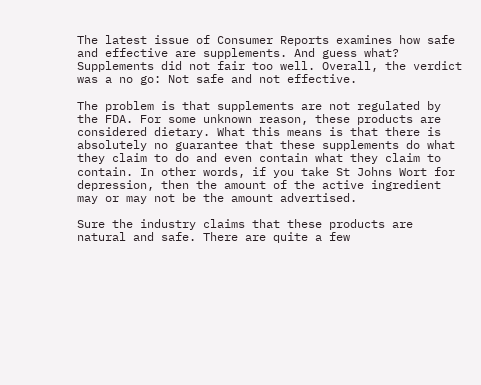The latest issue of Consumer Reports examines how safe and effective are supplements. And guess what? Supplements did not fair too well. Overall, the verdict was a no go: Not safe and not effective.

The problem is that supplements are not regulated by the FDA. For some unknown reason, these products are considered dietary. What this means is that there is absolutely no guarantee that these supplements do what they claim to do and even contain what they claim to contain. In other words, if you take St Johns Wort for depression, then the amount of the active ingredient may or may not be the amount advertised.

Sure the industry claims that these products are natural and safe. There are quite a few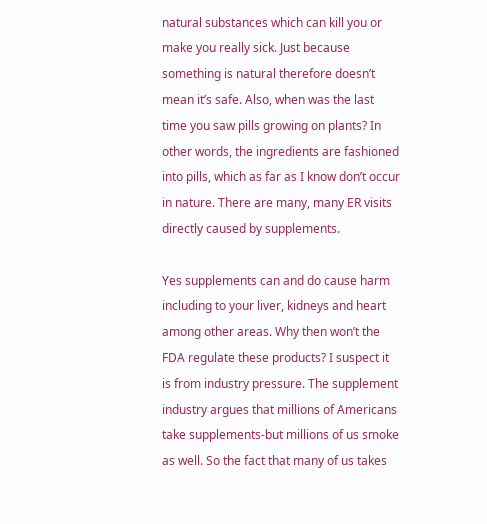natural substances which can kill you or make you really sick. Just because something is natural therefore doesn’t mean it’s safe. Also, when was the last time you saw pills growing on plants? In other words, the ingredients are fashioned into pills, which as far as I know don’t occur in nature. There are many, many ER visits directly caused by supplements.

Yes supplements can and do cause harm including to your liver, kidneys and heart among other areas. Why then won’t the FDA regulate these products? I suspect it is from industry pressure. The supplement industry argues that millions of Americans take supplements-but millions of us smoke as well. So the fact that many of us takes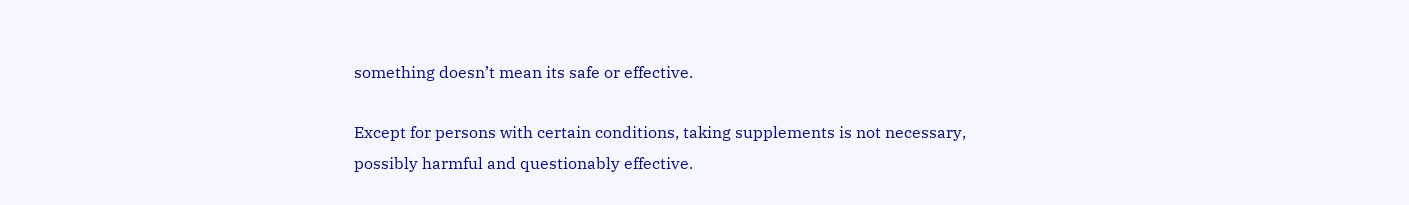something doesn’t mean its safe or effective.

Except for persons with certain conditions, taking supplements is not necessary, possibly harmful and questionably effective.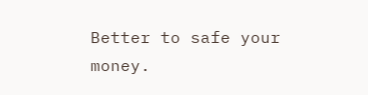Better to safe your money.